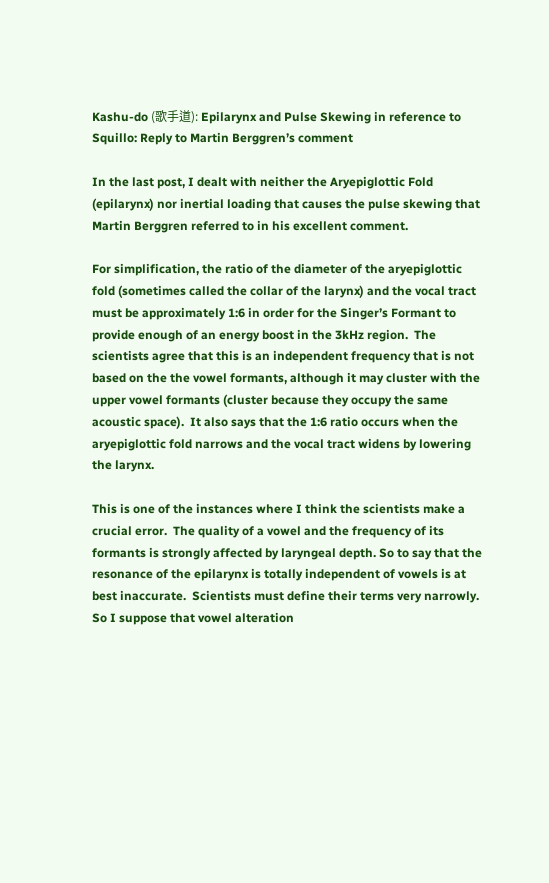Kashu-do (歌手道): Epilarynx and Pulse Skewing in reference to Squillo: Reply to Martin Berggren’s comment

In the last post, I dealt with neither the Aryepiglottic Fold (epilarynx) nor inertial loading that causes the pulse skewing that Martin Berggren referred to in his excellent comment.

For simplification, the ratio of the diameter of the aryepiglottic fold (sometimes called the collar of the larynx) and the vocal tract must be approximately 1:6 in order for the Singer’s Formant to provide enough of an energy boost in the 3kHz region.  The scientists agree that this is an independent frequency that is not based on the the vowel formants, although it may cluster with the upper vowel formants (cluster because they occupy the same acoustic space).  It also says that the 1:6 ratio occurs when the aryepiglottic fold narrows and the vocal tract widens by lowering the larynx.

This is one of the instances where I think the scientists make a crucial error.  The quality of a vowel and the frequency of its formants is strongly affected by laryngeal depth. So to say that the resonance of the epilarynx is totally independent of vowels is at best inaccurate.  Scientists must define their terms very narrowly. So I suppose that vowel alteration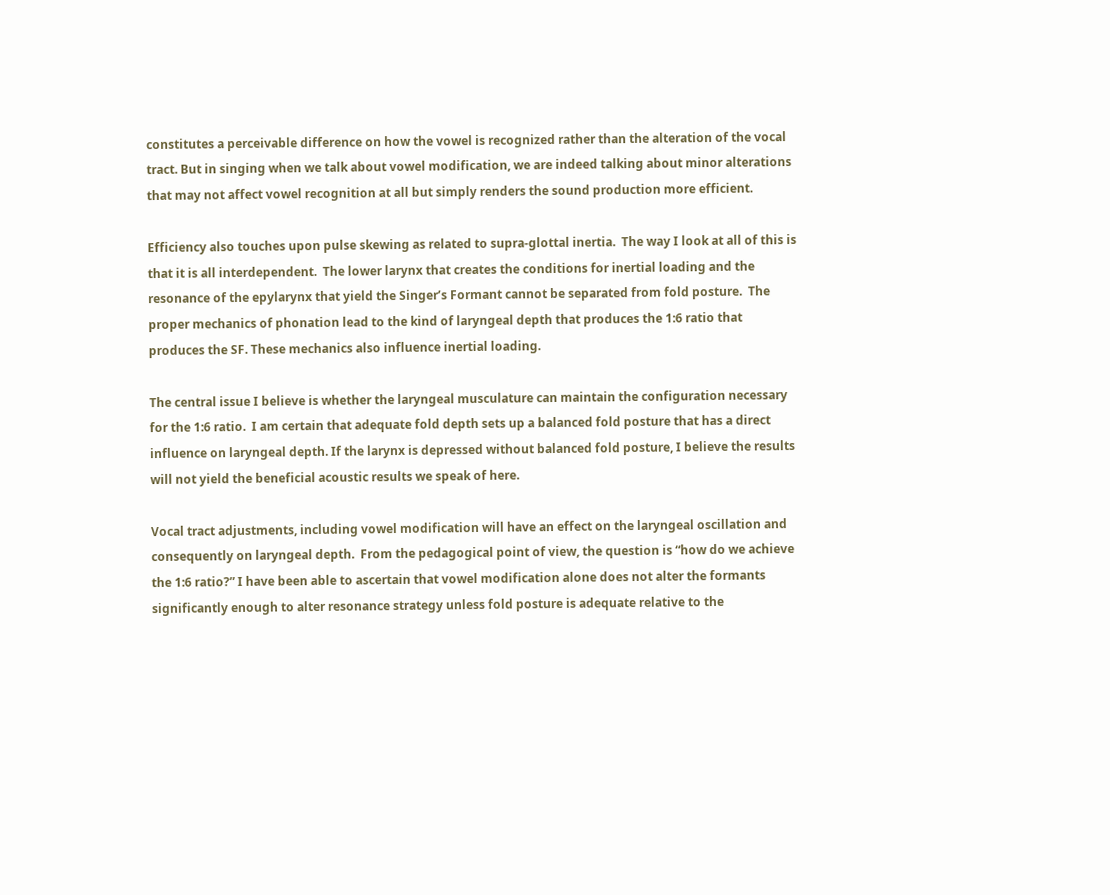constitutes a perceivable difference on how the vowel is recognized rather than the alteration of the vocal tract. But in singing when we talk about vowel modification, we are indeed talking about minor alterations that may not affect vowel recognition at all but simply renders the sound production more efficient.

Efficiency also touches upon pulse skewing as related to supra-glottal inertia.  The way I look at all of this is that it is all interdependent.  The lower larynx that creates the conditions for inertial loading and the resonance of the epylarynx that yield the Singer’s Formant cannot be separated from fold posture.  The proper mechanics of phonation lead to the kind of laryngeal depth that produces the 1:6 ratio that produces the SF. These mechanics also influence inertial loading.

The central issue I believe is whether the laryngeal musculature can maintain the configuration necessary for the 1:6 ratio.  I am certain that adequate fold depth sets up a balanced fold posture that has a direct influence on laryngeal depth. If the larynx is depressed without balanced fold posture, I believe the results will not yield the beneficial acoustic results we speak of here.

Vocal tract adjustments, including vowel modification will have an effect on the laryngeal oscillation and consequently on laryngeal depth.  From the pedagogical point of view, the question is “how do we achieve the 1:6 ratio?” I have been able to ascertain that vowel modification alone does not alter the formants significantly enough to alter resonance strategy unless fold posture is adequate relative to the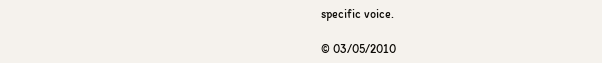specific voice.

© 03/05/2010